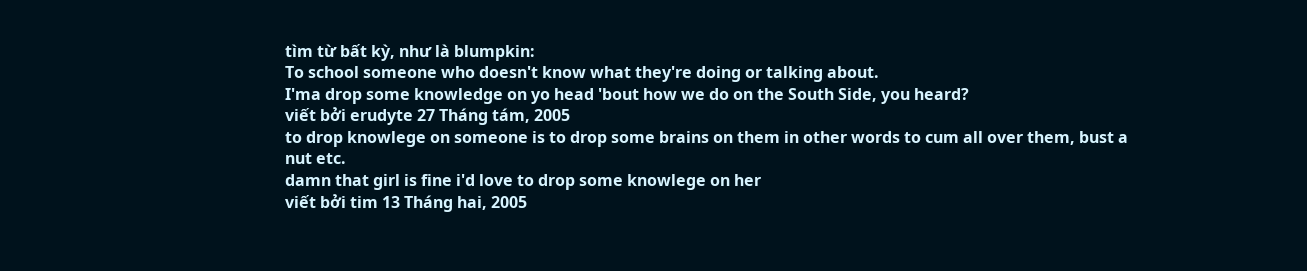tìm từ bất kỳ, như là blumpkin:
To school someone who doesn't know what they're doing or talking about.
I'ma drop some knowledge on yo head 'bout how we do on the South Side, you heard?
viết bởi erudyte 27 Tháng tám, 2005
to drop knowlege on someone is to drop some brains on them in other words to cum all over them, bust a nut etc.
damn that girl is fine i'd love to drop some knowlege on her
viết bởi tim 13 Tháng hai, 2005